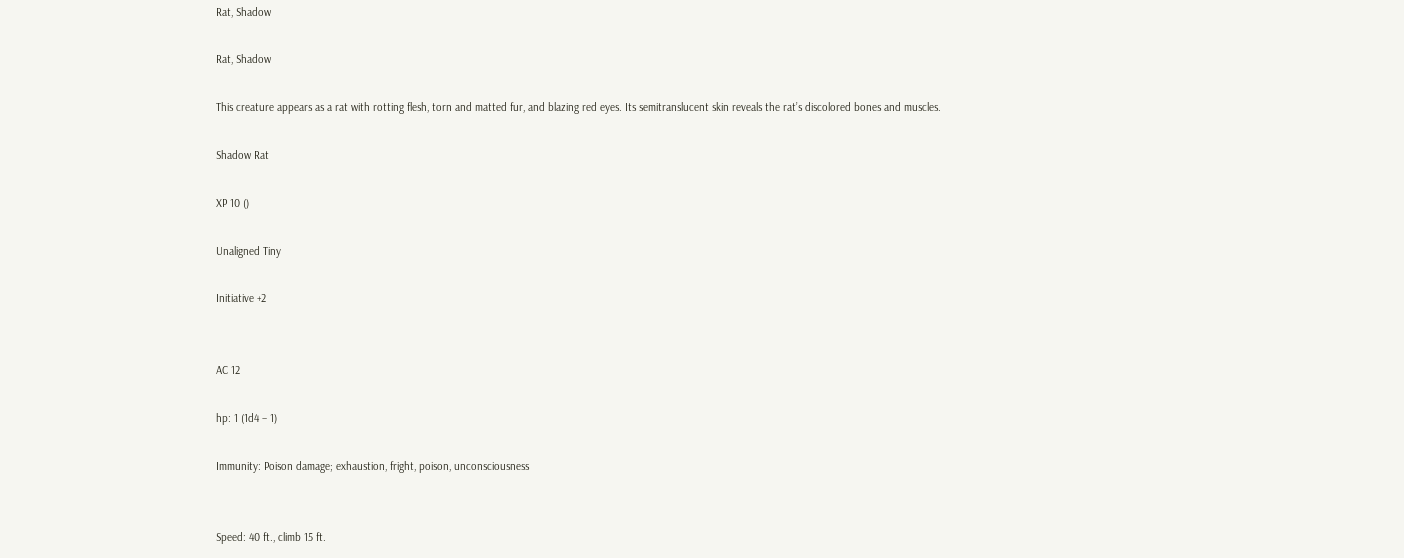Rat, Shadow

Rat, Shadow

This creature appears as a rat with rotting flesh, torn and matted fur, and blazing red eyes. Its semitranslucent skin reveals the rat’s discolored bones and muscles.

Shadow Rat

XP 10 ()

Unaligned Tiny

Initiative +2


AC 12

hp: 1 (1d4 – 1)

Immunity: Poison damage; exhaustion, fright, poison, unconsciousness


Speed: 40 ft., climb 15 ft.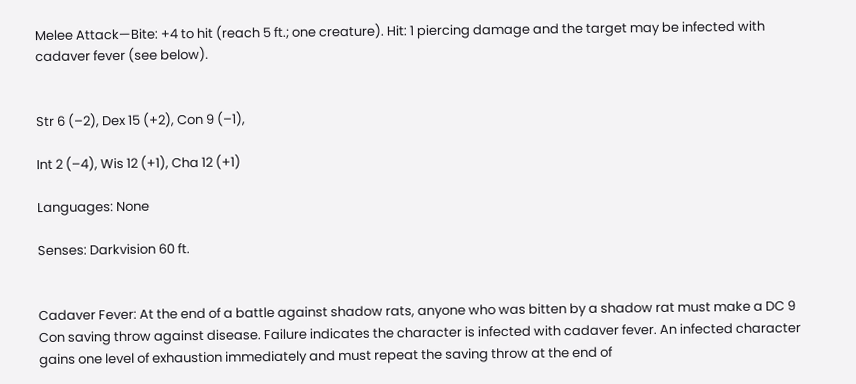Melee Attack—Bite: +4 to hit (reach 5 ft.; one creature). Hit: 1 piercing damage and the target may be infected with cadaver fever (see below).


Str 6 (–2), Dex 15 (+2), Con 9 (–1),

Int 2 (–4), Wis 12 (+1), Cha 12 (+1)

Languages: None

Senses: Darkvision 60 ft.


Cadaver Fever: At the end of a battle against shadow rats, anyone who was bitten by a shadow rat must make a DC 9 Con saving throw against disease. Failure indicates the character is infected with cadaver fever. An infected character gains one level of exhaustion immediately and must repeat the saving throw at the end of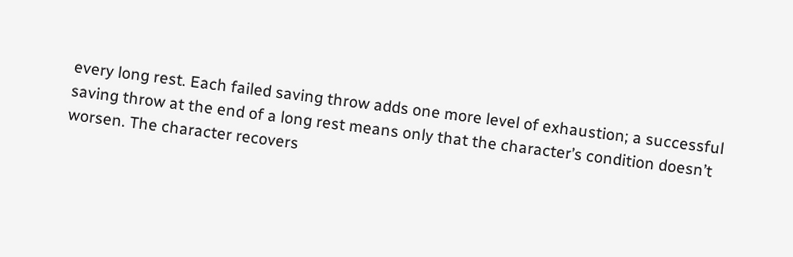every long rest. Each failed saving throw adds one more level of exhaustion; a successful saving throw at the end of a long rest means only that the character’s condition doesn’t worsen. The character recovers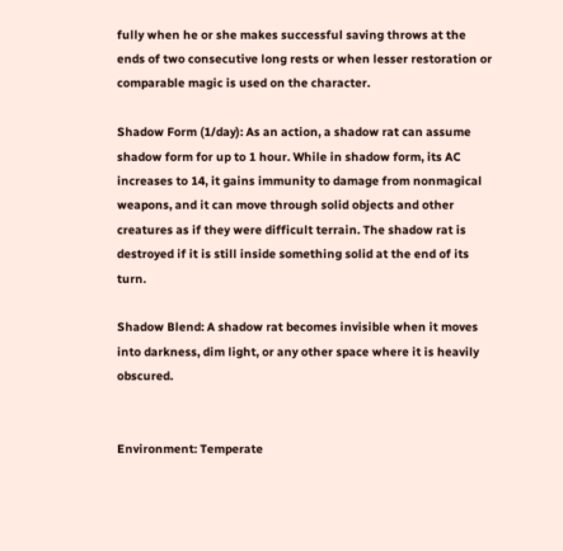fully when he or she makes successful saving throws at the ends of two consecutive long rests or when lesser restoration or comparable magic is used on the character.

Shadow Form (1/day): As an action, a shadow rat can assume shadow form for up to 1 hour. While in shadow form, its AC increases to 14, it gains immunity to damage from nonmagical weapons, and it can move through solid objects and other creatures as if they were difficult terrain. The shadow rat is destroyed if it is still inside something solid at the end of its turn.

Shadow Blend: A shadow rat becomes invisible when it moves into darkness, dim light, or any other space where it is heavily obscured.


Environment: Temperate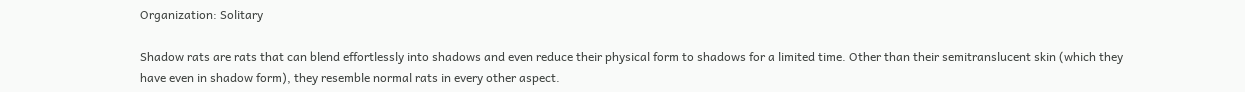Organization: Solitary

Shadow rats are rats that can blend effortlessly into shadows and even reduce their physical form to shadows for a limited time. Other than their semitranslucent skin (which they have even in shadow form), they resemble normal rats in every other aspect.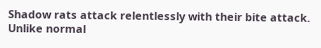Shadow rats attack relentlessly with their bite attack. Unlike normal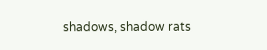shadows, shadow rats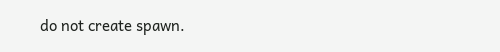do not create spawn.